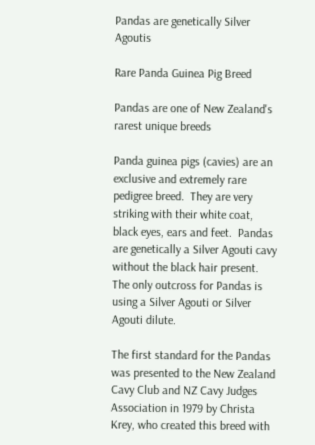Pandas are genetically Silver Agoutis

Rare Panda Guinea Pig Breed

Pandas are one of New Zealand's rarest unique breeds

Panda guinea pigs (cavies) are an exclusive and extremely rare pedigree breed.  They are very striking with their white coat, black eyes, ears and feet.  Pandas are genetically a Silver Agouti cavy without the black hair present.  The only outcross for Pandas is using a Silver Agouti or Silver Agouti dilute.

The first standard for the Pandas was presented to the New Zealand Cavy Club and NZ Cavy Judges Association in 1979 by Christa Krey, who created this breed with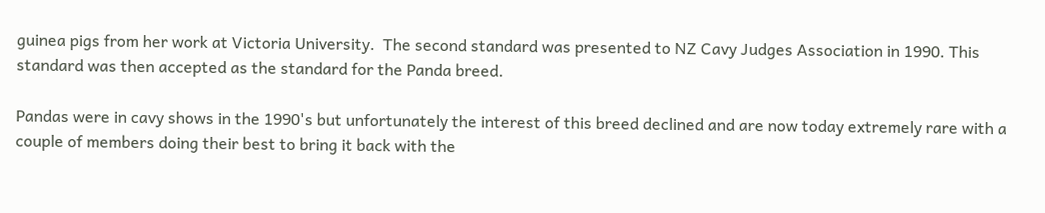guinea pigs from her work at Victoria University.  The second standard was presented to NZ Cavy Judges Association in 1990. This standard was then accepted as the standard for the Panda breed.

Pandas were in cavy shows in the 1990's but unfortunately the interest of this breed declined and are now today extremely rare with a couple of members doing their best to bring it back with the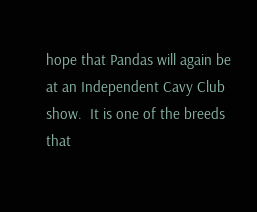hope that Pandas will again be at an Independent Cavy Club show.  It is one of the breeds that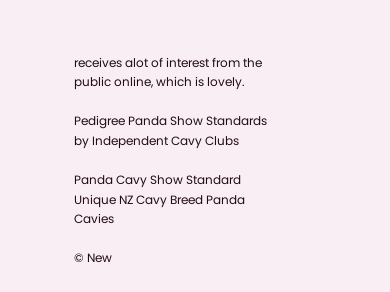receives alot of interest from the public online, which is lovely.

Pedigree Panda Show Standards by Independent Cavy Clubs

Panda Cavy Show Standard
Unique NZ Cavy Breed Panda Cavies

© New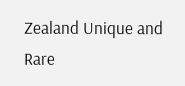Zealand Unique and Rare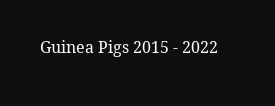Guinea Pigs 2015 - 2022